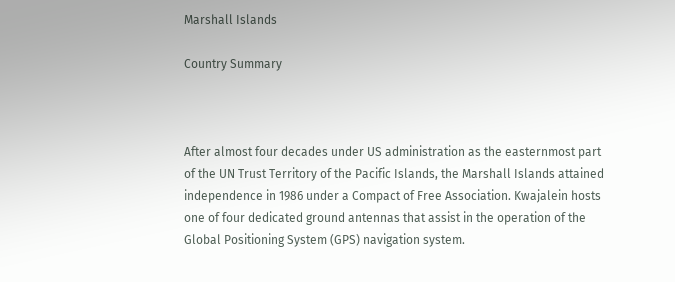Marshall Islands

Country Summary



After almost four decades under US administration as the easternmost part of the UN Trust Territory of the Pacific Islands, the Marshall Islands attained independence in 1986 under a Compact of Free Association. Kwajalein hosts one of four dedicated ground antennas that assist in the operation of the Global Positioning System (GPS) navigation system.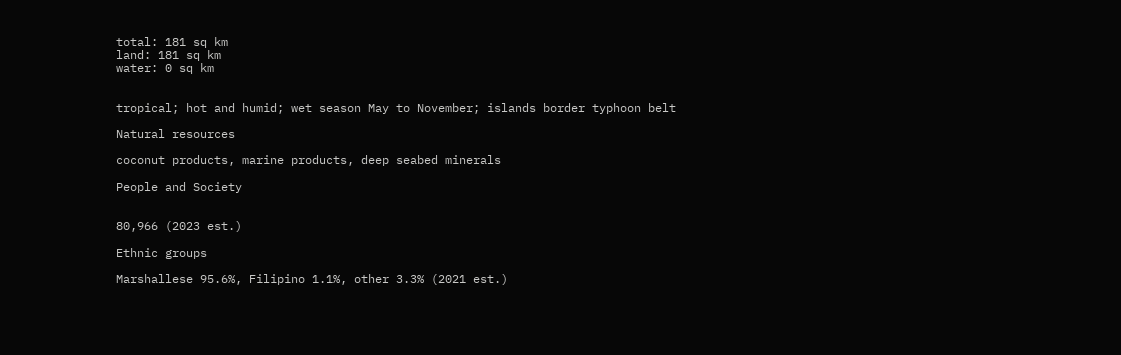total: 181 sq km
land: 181 sq km
water: 0 sq km


tropical; hot and humid; wet season May to November; islands border typhoon belt

Natural resources

coconut products, marine products, deep seabed minerals

People and Society


80,966 (2023 est.)

Ethnic groups

Marshallese 95.6%, Filipino 1.1%, other 3.3% (2021 est.)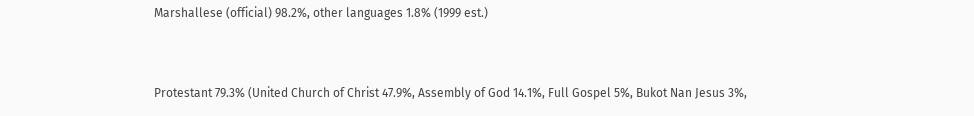Marshallese (official) 98.2%, other languages 1.8% (1999 est.)


Protestant 79.3% (United Church of Christ 47.9%, Assembly of God 14.1%, Full Gospel 5%, Bukot Nan Jesus 3%,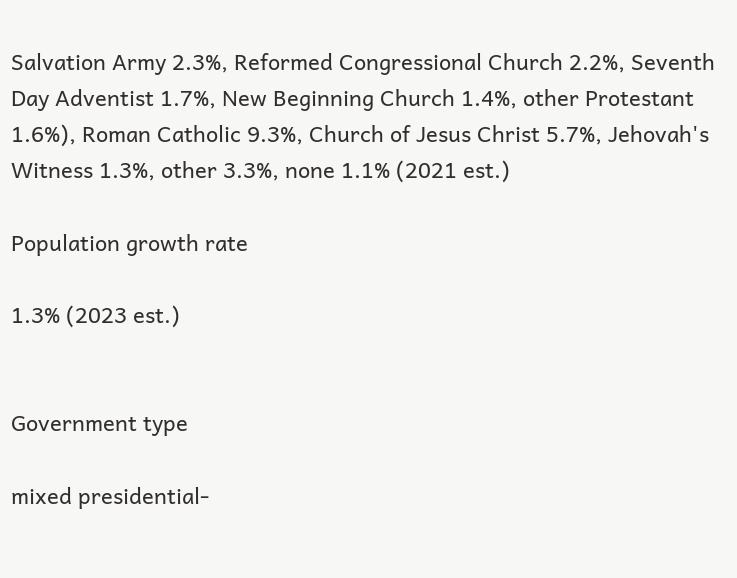Salvation Army 2.3%, Reformed Congressional Church 2.2%, Seventh Day Adventist 1.7%, New Beginning Church 1.4%, other Protestant 1.6%), Roman Catholic 9.3%, Church of Jesus Christ 5.7%, Jehovah's Witness 1.3%, other 3.3%, none 1.1% (2021 est.)

Population growth rate

1.3% (2023 est.)


Government type

mixed presidential-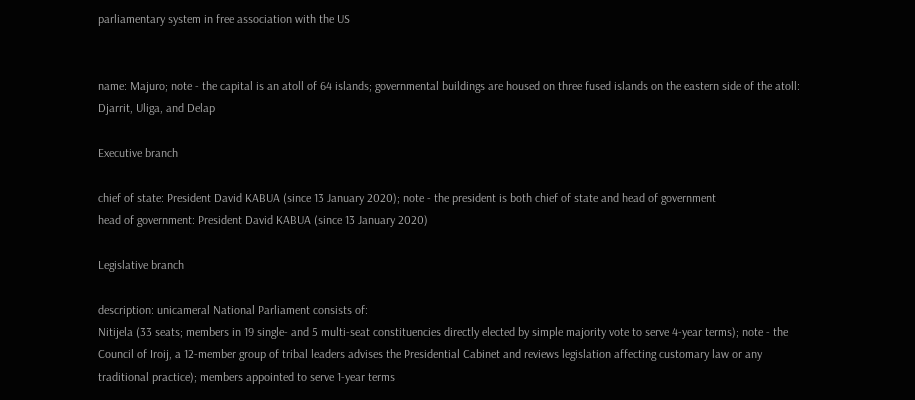parliamentary system in free association with the US


name: Majuro; note - the capital is an atoll of 64 islands; governmental buildings are housed on three fused islands on the eastern side of the atoll: Djarrit, Uliga, and Delap

Executive branch

chief of state: President David KABUA (since 13 January 2020); note - the president is both chief of state and head of government
head of government: President David KABUA (since 13 January 2020)

Legislative branch

description: unicameral National Parliament consists of:
Nitijela (33 seats; members in 19 single- and 5 multi-seat constituencies directly elected by simple majority vote to serve 4-year terms); note - the Council of Iroij, a 12-member group of tribal leaders advises the Presidential Cabinet and reviews legislation affecting customary law or any traditional practice); members appointed to serve 1-year terms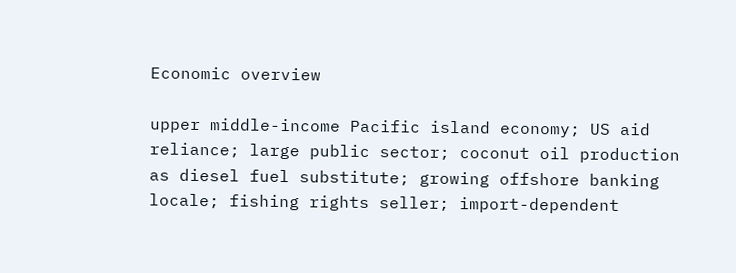Economic overview

upper middle-income Pacific island economy; US aid reliance; large public sector; coconut oil production as diesel fuel substitute; growing offshore banking locale; fishing rights seller; import-dependent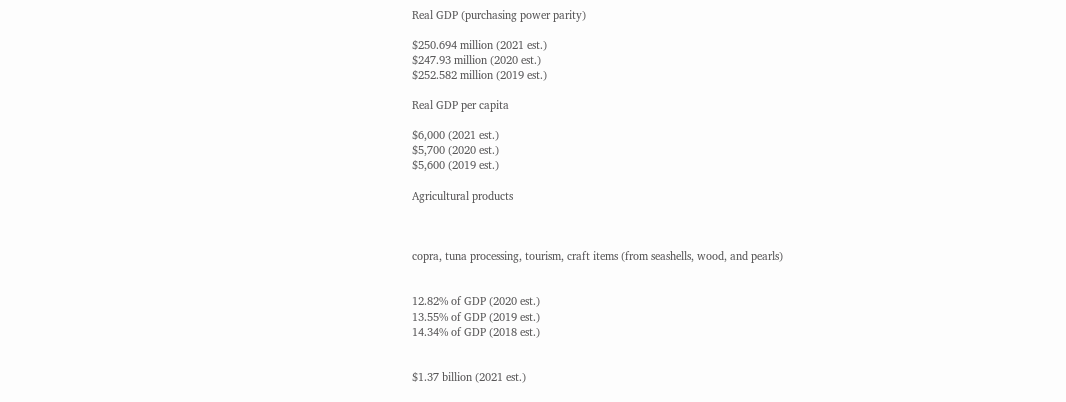Real GDP (purchasing power parity)

$250.694 million (2021 est.)
$247.93 million (2020 est.)
$252.582 million (2019 est.)

Real GDP per capita

$6,000 (2021 est.)
$5,700 (2020 est.)
$5,600 (2019 est.)

Agricultural products



copra, tuna processing, tourism, craft items (from seashells, wood, and pearls)


12.82% of GDP (2020 est.)
13.55% of GDP (2019 est.)
14.34% of GDP (2018 est.)


$1.37 billion (2021 est.)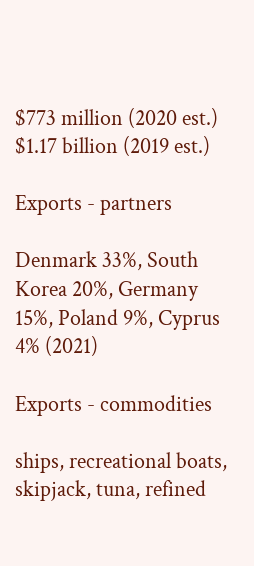$773 million (2020 est.)
$1.17 billion (2019 est.)

Exports - partners

Denmark 33%, South Korea 20%, Germany 15%, Poland 9%, Cyprus 4% (2021)

Exports - commodities

ships, recreational boats, skipjack, tuna, refined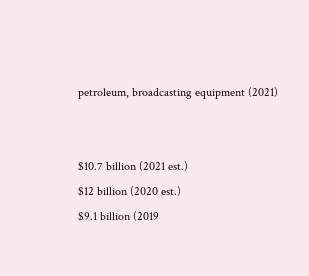petroleum, broadcasting equipment (2021)


$10.7 billion (2021 est.)
$12 billion (2020 est.)
$9.1 billion (2019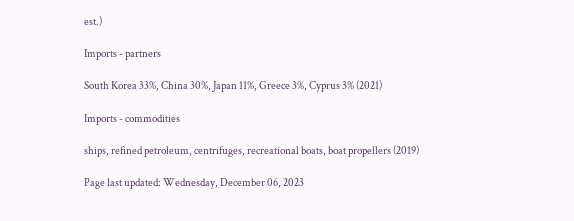est.)

Imports - partners

South Korea 33%, China 30%, Japan 11%, Greece 3%, Cyprus 3% (2021)

Imports - commodities

ships, refined petroleum, centrifuges, recreational boats, boat propellers (2019)

Page last updated: Wednesday, December 06, 2023